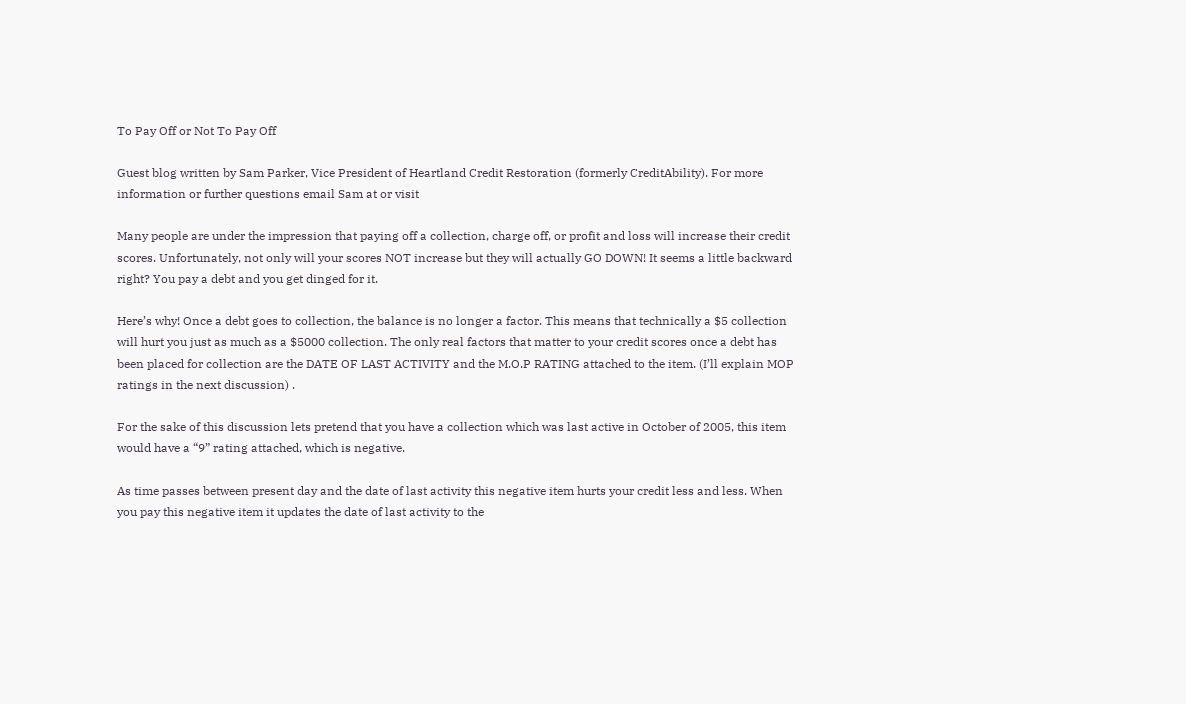To Pay Off or Not To Pay Off

Guest blog written by Sam Parker, Vice President of Heartland Credit Restoration (formerly CreditAbility). For more information or further questions email Sam at or visit

Many people are under the impression that paying off a collection, charge off, or profit and loss will increase their credit scores. Unfortunately, not only will your scores NOT increase but they will actually GO DOWN! It seems a little backward right? You pay a debt and you get dinged for it.

Here’s why! Once a debt goes to collection, the balance is no longer a factor. This means that technically a $5 collection will hurt you just as much as a $5000 collection. The only real factors that matter to your credit scores once a debt has been placed for collection are the DATE OF LAST ACTIVITY and the M.O.P RATING attached to the item. (I’ll explain MOP ratings in the next discussion) .

For the sake of this discussion lets pretend that you have a collection which was last active in October of 2005, this item would have a “9” rating attached, which is negative.

As time passes between present day and the date of last activity this negative item hurts your credit less and less. When you pay this negative item it updates the date of last activity to the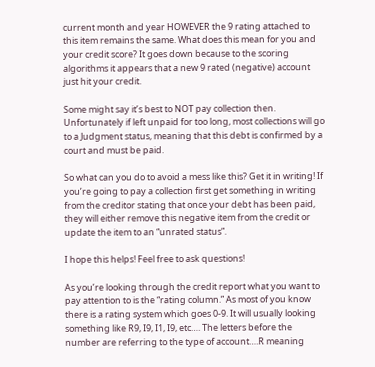current month and year HOWEVER the 9 rating attached to this item remains the same. What does this mean for you and your credit score? It goes down because to the scoring algorithms it appears that a new 9 rated (negative) account just hit your credit.

Some might say it’s best to NOT pay collection then. Unfortunately if left unpaid for too long, most collections will go to a Judgment status, meaning that this debt is confirmed by a court and must be paid.

So what can you do to avoid a mess like this? Get it in writing! If you’re going to pay a collection first get something in writing from the creditor stating that once your debt has been paid, they will either remove this negative item from the credit or update the item to an “unrated status”.

I hope this helps! Feel free to ask questions!

As you’re looking through the credit report what you want to pay attention to is the “rating column.” As most of you know there is a rating system which goes 0-9. It will usually looking something like R9, I9, I1, I9, etc…. The letters before the number are referring to the type of account….R meaning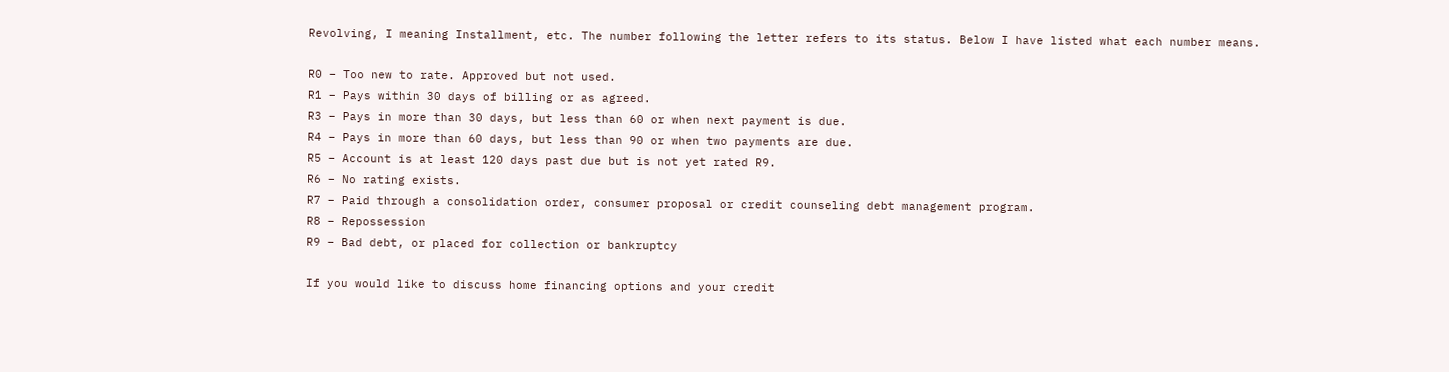Revolving, I meaning Installment, etc. The number following the letter refers to its status. Below I have listed what each number means.

R0 – Too new to rate. Approved but not used.
R1 – Pays within 30 days of billing or as agreed.
R3 – Pays in more than 30 days, but less than 60 or when next payment is due.
R4 – Pays in more than 60 days, but less than 90 or when two payments are due.
R5 – Account is at least 120 days past due but is not yet rated R9.
R6 – No rating exists.
R7 – Paid through a consolidation order, consumer proposal or credit counseling debt management program.
R8 – Repossession
R9 – Bad debt, or placed for collection or bankruptcy

If you would like to discuss home financing options and your credit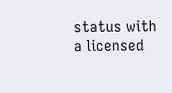status with a licensed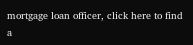mortgage loan officer, click here to find a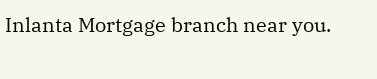Inlanta Mortgage branch near you.